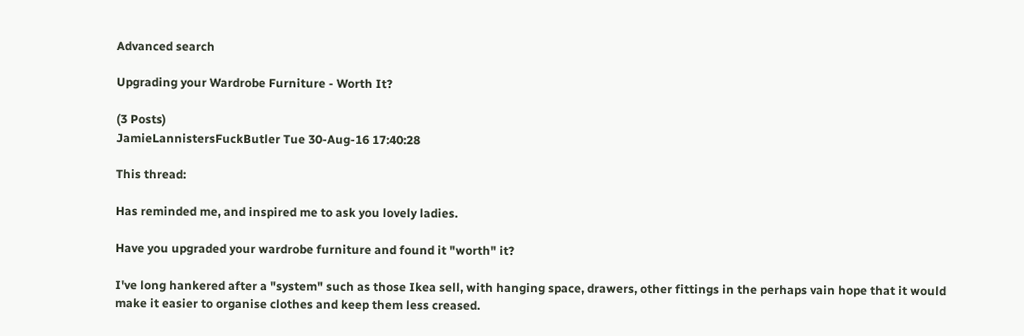Advanced search

Upgrading your Wardrobe Furniture - Worth It?

(3 Posts)
JamieLannistersFuckButler Tue 30-Aug-16 17:40:28

This thread:

Has reminded me, and inspired me to ask you lovely ladies.

Have you upgraded your wardrobe furniture and found it "worth" it?

I've long hankered after a "system" such as those Ikea sell, with hanging space, drawers, other fittings in the perhaps vain hope that it would make it easier to organise clothes and keep them less creased.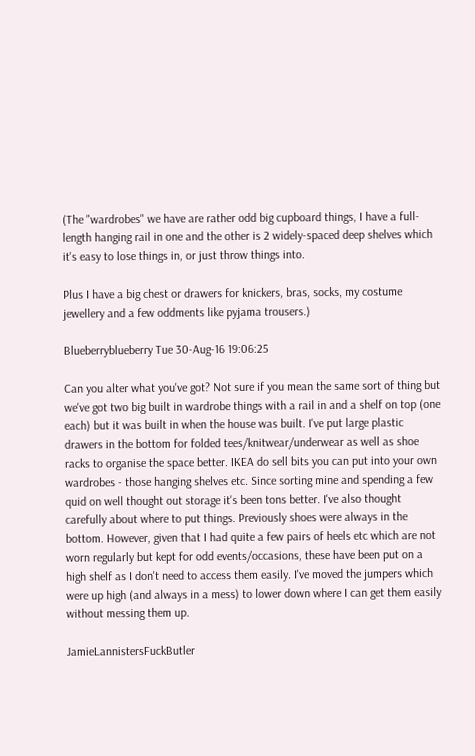(The "wardrobes" we have are rather odd big cupboard things, I have a full-length hanging rail in one and the other is 2 widely-spaced deep shelves which it's easy to lose things in, or just throw things into.

Plus I have a big chest or drawers for knickers, bras, socks, my costume jewellery and a few oddments like pyjama trousers.)

Blueberryblueberry Tue 30-Aug-16 19:06:25

Can you alter what you've got? Not sure if you mean the same sort of thing but we've got two big built in wardrobe things with a rail in and a shelf on top (one each) but it was built in when the house was built. I've put large plastic drawers in the bottom for folded tees/knitwear/underwear as well as shoe racks to organise the space better. IKEA do sell bits you can put into your own wardrobes - those hanging shelves etc. Since sorting mine and spending a few quid on well thought out storage it's been tons better. I've also thought carefully about where to put things. Previously shoes were always in the bottom. However, given that I had quite a few pairs of heels etc which are not worn regularly but kept for odd events/occasions, these have been put on a high shelf as I don't need to access them easily. I've moved the jumpers which were up high (and always in a mess) to lower down where I can get them easily without messing them up.

JamieLannistersFuckButler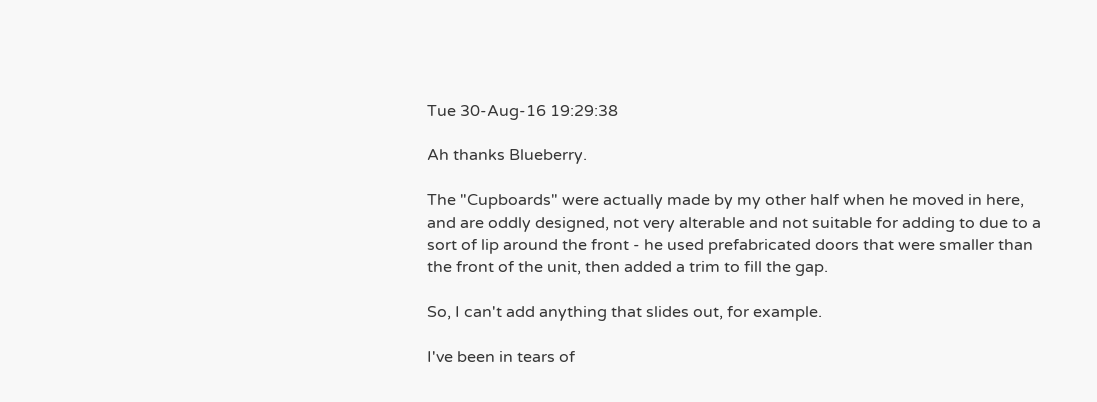Tue 30-Aug-16 19:29:38

Ah thanks Blueberry.

The "Cupboards" were actually made by my other half when he moved in here, and are oddly designed, not very alterable and not suitable for adding to due to a sort of lip around the front - he used prefabricated doors that were smaller than the front of the unit, then added a trim to fill the gap.

So, I can't add anything that slides out, for example.

I've been in tears of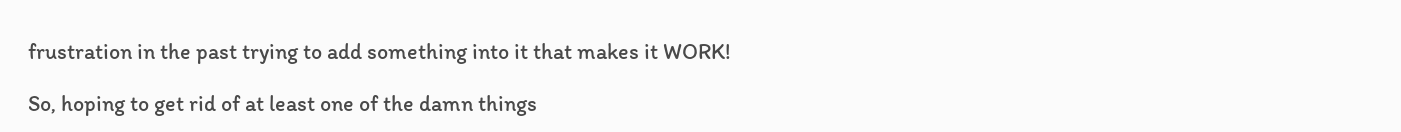frustration in the past trying to add something into it that makes it WORK!

So, hoping to get rid of at least one of the damn things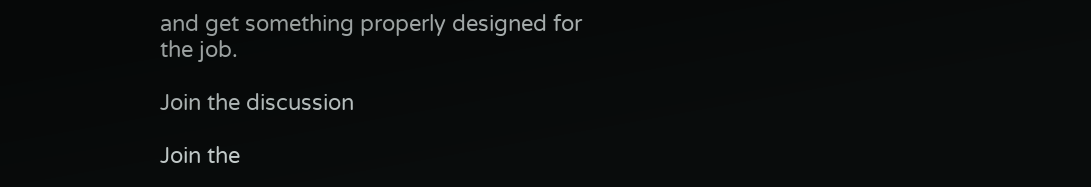and get something properly designed for the job.

Join the discussion

Join the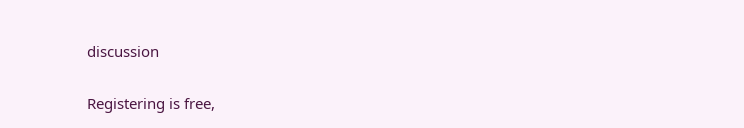discussion

Registering is free,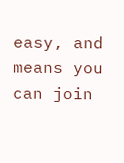easy, and means you can join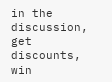in the discussion, get discounts, win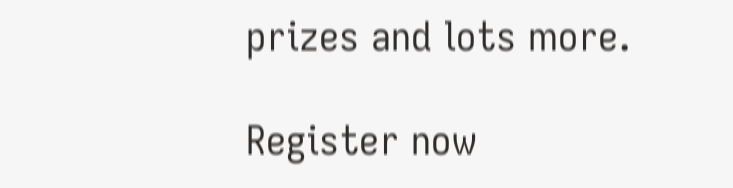prizes and lots more.

Register now